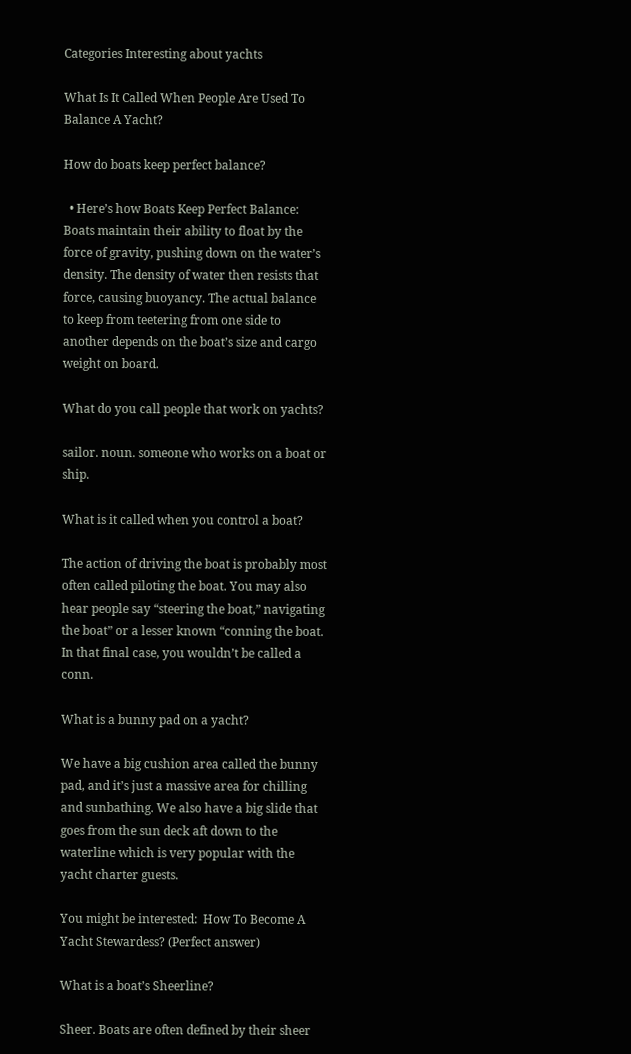Categories Interesting about yachts

What Is It Called When People Are Used To Balance A Yacht?

How do boats keep perfect balance?

  • Here’s how Boats Keep Perfect Balance: Boats maintain their ability to float by the force of gravity, pushing down on the water’s density. The density of water then resists that force, causing buoyancy. The actual balance to keep from teetering from one side to another depends on the boat’s size and cargo weight on board.

What do you call people that work on yachts?

sailor. noun. someone who works on a boat or ship.

What is it called when you control a boat?

The action of driving the boat is probably most often called piloting the boat. You may also hear people say “steering the boat,” navigating the boat” or a lesser known “conning the boat. In that final case, you wouldn’t be called a conn.

What is a bunny pad on a yacht?

We have a big cushion area called the bunny pad, and it’s just a massive area for chilling and sunbathing. We also have a big slide that goes from the sun deck aft down to the waterline which is very popular with the yacht charter guests.

You might be interested:  How To Become A Yacht Stewardess? (Perfect answer)

What is a boat’s Sheerline?

Sheer. Boats are often defined by their sheer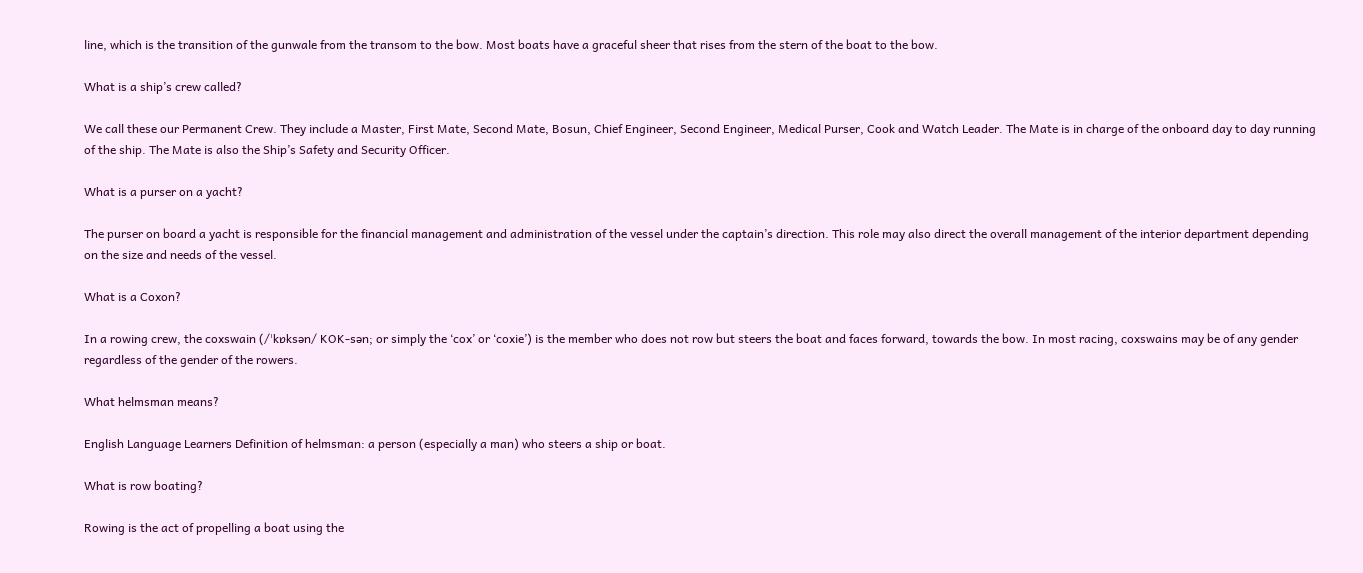line, which is the transition of the gunwale from the transom to the bow. Most boats have a graceful sheer that rises from the stern of the boat to the bow.

What is a ship’s crew called?

We call these our Permanent Crew. They include a Master, First Mate, Second Mate, Bosun, Chief Engineer, Second Engineer, Medical Purser, Cook and Watch Leader. The Mate is in charge of the onboard day to day running of the ship. The Mate is also the Ship’s Safety and Security Officer.

What is a purser on a yacht?

The purser on board a yacht is responsible for the financial management and administration of the vessel under the captain’s direction. This role may also direct the overall management of the interior department depending on the size and needs of the vessel.

What is a Coxon?

In a rowing crew, the coxswain (/ˈkɒksən/ KOK-sən; or simply the ‘cox’ or ‘coxie’) is the member who does not row but steers the boat and faces forward, towards the bow. In most racing, coxswains may be of any gender regardless of the gender of the rowers.

What helmsman means?

English Language Learners Definition of helmsman: a person (especially a man) who steers a ship or boat.

What is row boating?

Rowing is the act of propelling a boat using the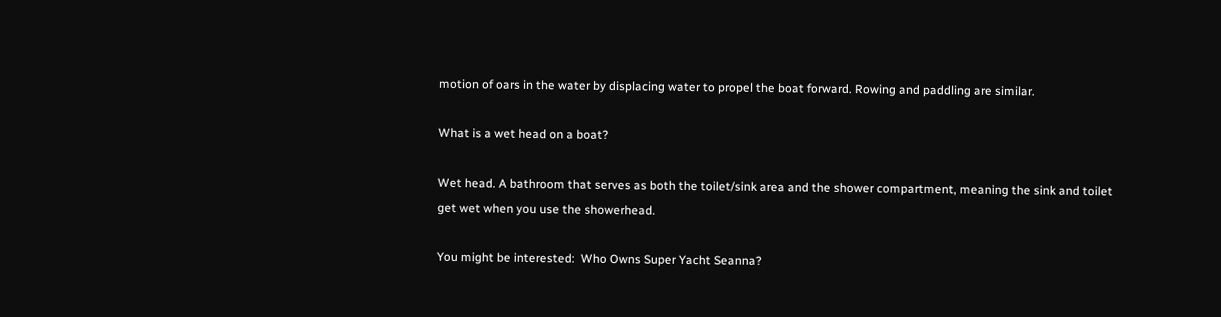motion of oars in the water by displacing water to propel the boat forward. Rowing and paddling are similar.

What is a wet head on a boat?

Wet head. A bathroom that serves as both the toilet/sink area and the shower compartment, meaning the sink and toilet get wet when you use the showerhead.

You might be interested:  Who Owns Super Yacht Seanna?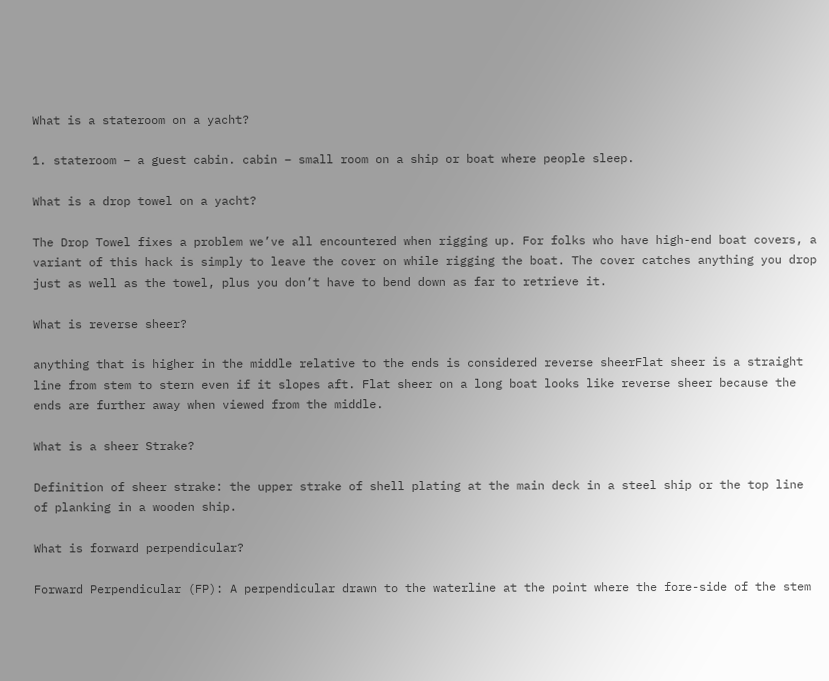What is a stateroom on a yacht?

1. stateroom – a guest cabin. cabin – small room on a ship or boat where people sleep.

What is a drop towel on a yacht?

The Drop Towel fixes a problem we’ve all encountered when rigging up. For folks who have high-end boat covers, a variant of this hack is simply to leave the cover on while rigging the boat. The cover catches anything you drop just as well as the towel, plus you don’t have to bend down as far to retrieve it.

What is reverse sheer?

anything that is higher in the middle relative to the ends is considered reverse sheerFlat sheer is a straight line from stem to stern even if it slopes aft. Flat sheer on a long boat looks like reverse sheer because the ends are further away when viewed from the middle.

What is a sheer Strake?

Definition of sheer strake: the upper strake of shell plating at the main deck in a steel ship or the top line of planking in a wooden ship.

What is forward perpendicular?

Forward Perpendicular (FP): A perpendicular drawn to the waterline at the point where the fore-side of the stem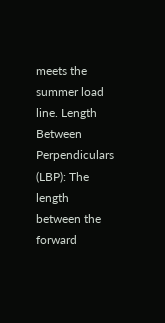meets the summer load line. Length Between Perpendiculars (LBP): The length between the forward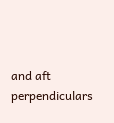and aft perpendiculars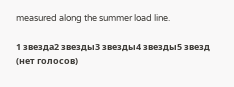measured along the summer load line.

1 звезда2 звезды3 звезды4 звезды5 звезд (нет голосов)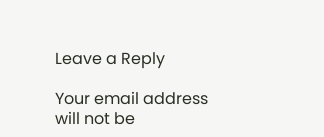Leave a Reply

Your email address will not be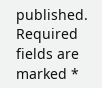published. Required fields are marked *